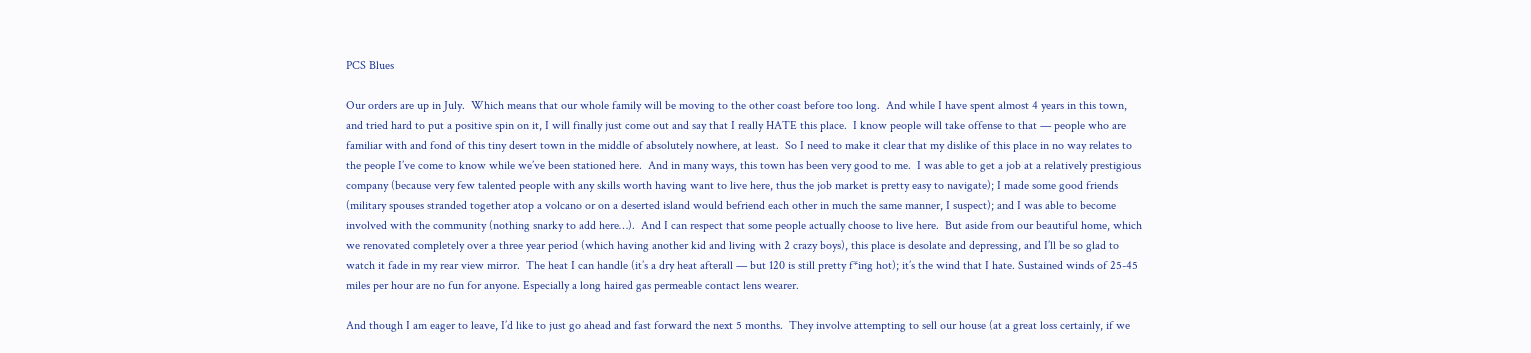PCS Blues

Our orders are up in July.  Which means that our whole family will be moving to the other coast before too long.  And while I have spent almost 4 years in this town, and tried hard to put a positive spin on it, I will finally just come out and say that I really HATE this place.  I know people will take offense to that — people who are familiar with and fond of this tiny desert town in the middle of absolutely nowhere, at least.  So I need to make it clear that my dislike of this place in no way relates to the people I’ve come to know while we’ve been stationed here.  And in many ways, this town has been very good to me.  I was able to get a job at a relatively prestigious company (because very few talented people with any skills worth having want to live here, thus the job market is pretty easy to navigate); I made some good friends (military spouses stranded together atop a volcano or on a deserted island would befriend each other in much the same manner, I suspect); and I was able to become involved with the community (nothing snarky to add here…).  And I can respect that some people actually choose to live here.  But aside from our beautiful home, which we renovated completely over a three year period (which having another kid and living with 2 crazy boys), this place is desolate and depressing, and I’ll be so glad to watch it fade in my rear view mirror.  The heat I can handle (it’s a dry heat afterall — but 120 is still pretty f*ing hot); it’s the wind that I hate. Sustained winds of 25-45 miles per hour are no fun for anyone. Especially a long haired gas permeable contact lens wearer.

And though I am eager to leave, I’d like to just go ahead and fast forward the next 5 months.  They involve attempting to sell our house (at a great loss certainly, if we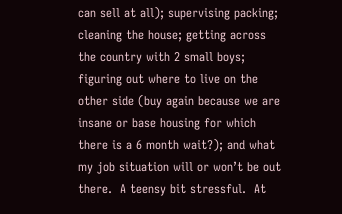can sell at all); supervising packing; cleaning the house; getting across the country with 2 small boys; figuring out where to live on the other side (buy again because we are insane or base housing for which there is a 6 month wait?); and what my job situation will or won’t be out there.  A teensy bit stressful.  At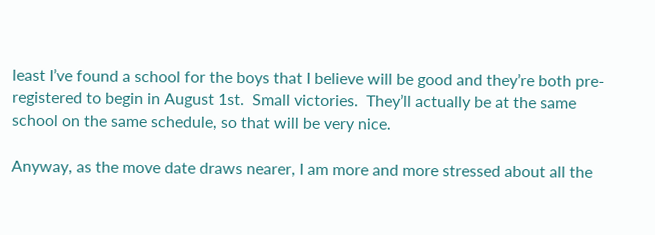least I’ve found a school for the boys that I believe will be good and they’re both pre-registered to begin in August 1st.  Small victories.  They’ll actually be at the same school on the same schedule, so that will be very nice.

Anyway, as the move date draws nearer, I am more and more stressed about all the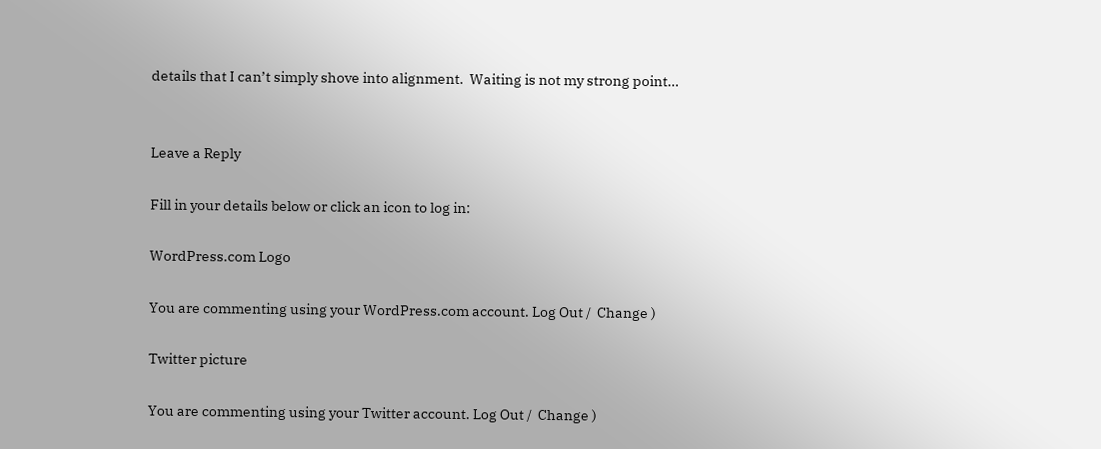details that I can’t simply shove into alignment.  Waiting is not my strong point…


Leave a Reply

Fill in your details below or click an icon to log in:

WordPress.com Logo

You are commenting using your WordPress.com account. Log Out /  Change )

Twitter picture

You are commenting using your Twitter account. Log Out /  Change )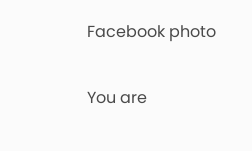Facebook photo

You are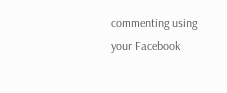commenting using your Facebook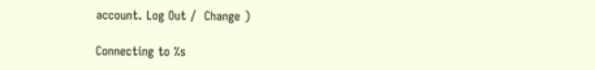account. Log Out /  Change )

Connecting to %s